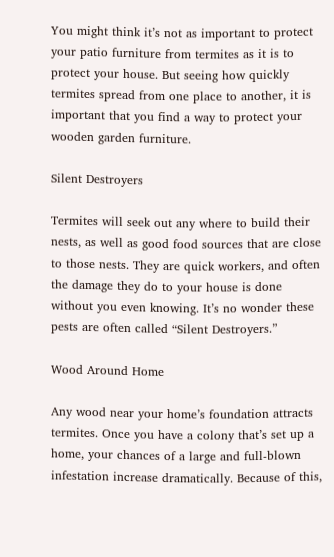You might think it’s not as important to protect your patio furniture from termites as it is to protect your house. But seeing how quickly termites spread from one place to another, it is important that you find a way to protect your wooden garden furniture.

Silent Destroyers

Termites will seek out any where to build their nests, as well as good food sources that are close to those nests. They are quick workers, and often the damage they do to your house is done without you even knowing. It’s no wonder these pests are often called “Silent Destroyers.”

Wood Around Home

Any wood near your home’s foundation attracts termites. Once you have a colony that’s set up a home, your chances of a large and full-blown infestation increase dramatically. Because of this,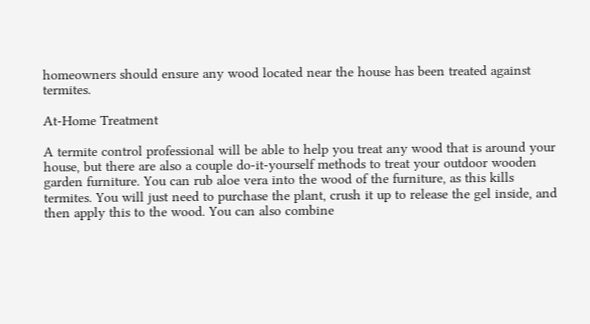homeowners should ensure any wood located near the house has been treated against termites.

At-Home Treatment

A termite control professional will be able to help you treat any wood that is around your house, but there are also a couple do-it-yourself methods to treat your outdoor wooden garden furniture. You can rub aloe vera into the wood of the furniture, as this kills termites. You will just need to purchase the plant, crush it up to release the gel inside, and then apply this to the wood. You can also combine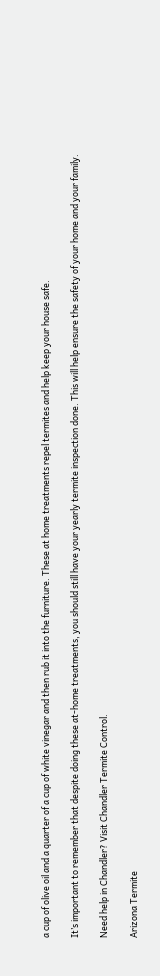a cup of olive oil and a quarter of a cup of white vinegar and then rub it into the furniture. These at home treatments repel termites and help keep your house safe.

It’s important to remember that despite doing these at-home treatments, you should still have your yearly termite inspection done. This will help ensure the safety of your home and your family.

Need help in Chandler? Visit Chandler Termite Control.

Arizona Termite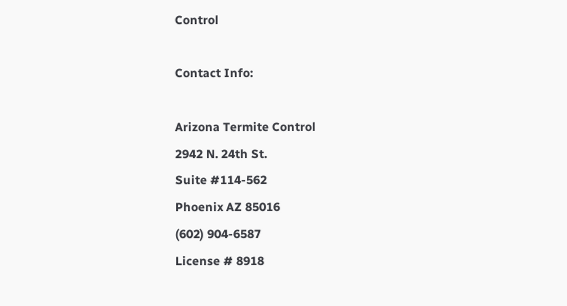Control

Contact Info:

Arizona Termite Control
2942 N. 24th St.
Suite #114-562
Phoenix AZ 85016
(602) 904-6587
License # 8918